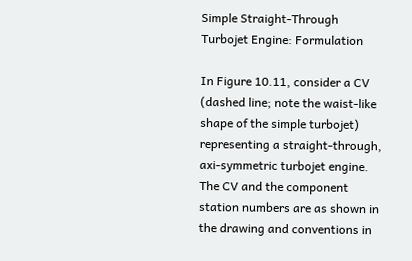Simple Straight-Through Turbojet Engine: Formulation

In Figure 10.11, consider a CV (dashed line; note the waist-like shape of the simple turbojet) representing a straight-through, axi-symmetric turbojet engine. The CV and the component station numbers are as shown in the drawing and conventions in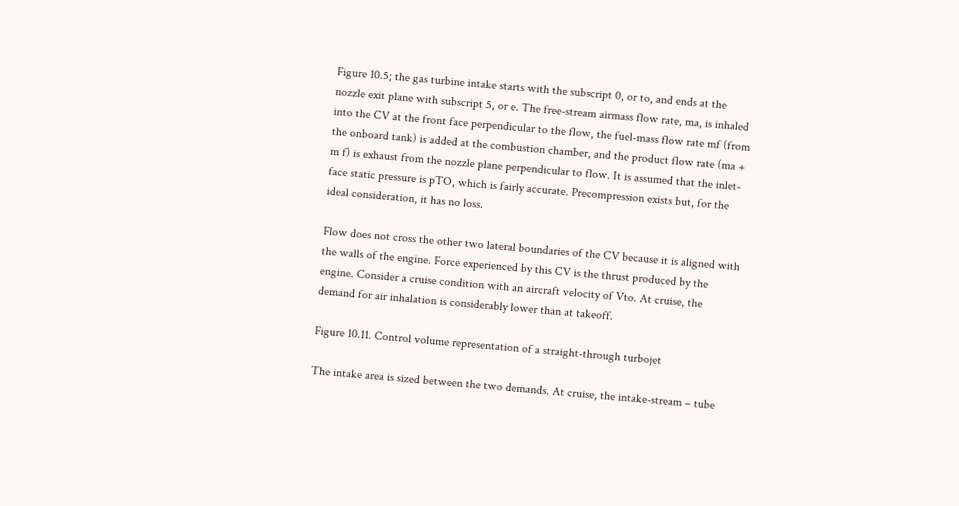Figure 10.5; the gas turbine intake starts with the subscript 0, or to, and ends at the nozzle exit plane with subscript 5, or e. The free-stream airmass flow rate, ma, is inhaled into the CV at the front face perpendicular to the flow, the fuel-mass flow rate mf (from the onboard tank) is added at the combustion chamber, and the product flow rate (ma + m f) is exhaust from the nozzle plane perpendicular to flow. It is assumed that the inlet-face static pressure is pTO, which is fairly accurate. Precompression exists but, for the ideal consideration, it has no loss.

Flow does not cross the other two lateral boundaries of the CV because it is aligned with the walls of the engine. Force experienced by this CV is the thrust produced by the engine. Consider a cruise condition with an aircraft velocity of Vto. At cruise, the demand for air inhalation is considerably lower than at takeoff.

Figure 10.11. Control volume representation of a straight-through turbojet

The intake area is sized between the two demands. At cruise, the intake-stream – tube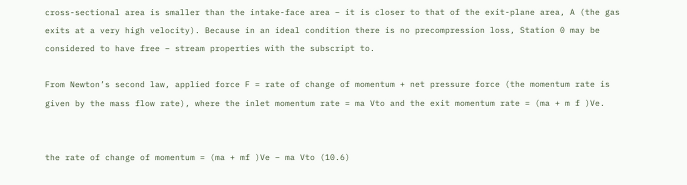cross-sectional area is smaller than the intake-face area – it is closer to that of the exit-plane area, A (the gas exits at a very high velocity). Because in an ideal condition there is no precompression loss, Station 0 may be considered to have free – stream properties with the subscript to.

From Newton’s second law, applied force F = rate of change of momentum + net pressure force (the momentum rate is given by the mass flow rate), where the inlet momentum rate = ma Vto and the exit momentum rate = (ma + m f )Ve.


the rate of change of momentum = (ma + mf )Ve – ma Vto (10.6)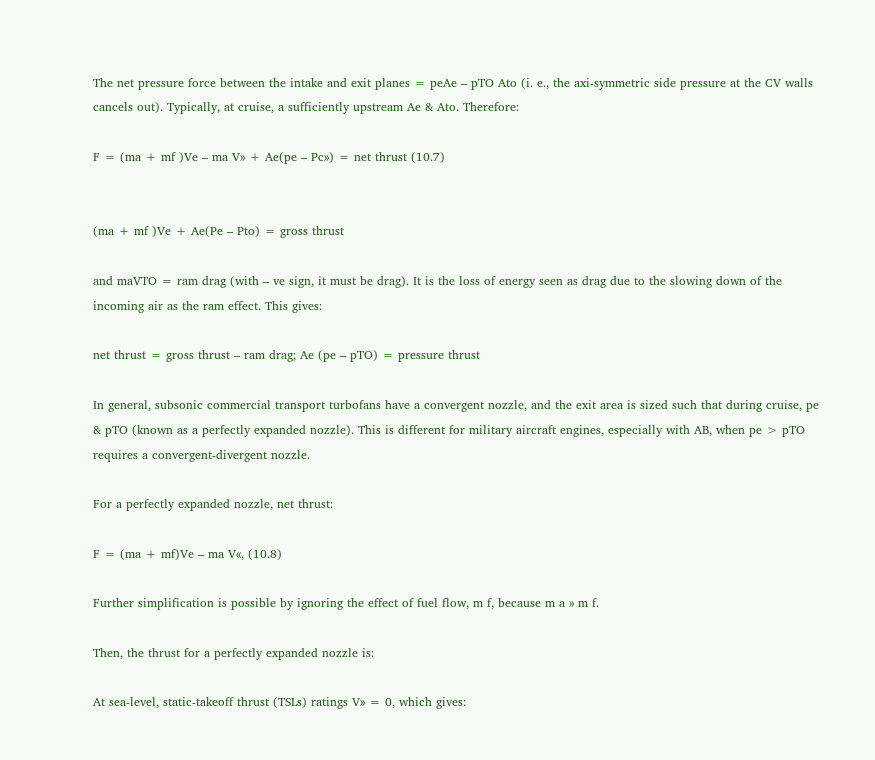The net pressure force between the intake and exit planes = peAe – pTO Ato (i. e., the axi-symmetric side pressure at the CV walls cancels out). Typically, at cruise, a sufficiently upstream Ae & Ato. Therefore:

F = (ma + mf )Ve – ma V» + Ae(pe – Pc») = net thrust (10.7)


(ma + mf )Ve + Ae(Pe – Pto) = gross thrust

and maVTO = ram drag (with – ve sign, it must be drag). It is the loss of energy seen as drag due to the slowing down of the incoming air as the ram effect. This gives:

net thrust = gross thrust – ram drag; Ae (pe – pTO) = pressure thrust

In general, subsonic commercial transport turbofans have a convergent nozzle, and the exit area is sized such that during cruise, pe & pTO (known as a perfectly expanded nozzle). This is different for military aircraft engines, especially with AB, when pe > pTO requires a convergent-divergent nozzle.

For a perfectly expanded nozzle, net thrust:

F = (ma + mf)Ve – ma V«, (10.8)

Further simplification is possible by ignoring the effect of fuel flow, m f, because m a » m f.

Then, the thrust for a perfectly expanded nozzle is:

At sea-level, static-takeoff thrust (TSLs) ratings V» = 0, which gives: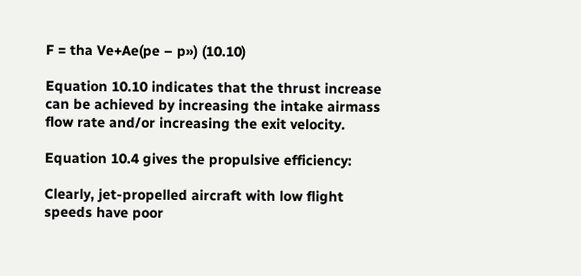F = tha Ve+Ae(pe – p») (10.10)

Equation 10.10 indicates that the thrust increase can be achieved by increasing the intake airmass flow rate and/or increasing the exit velocity.

Equation 10.4 gives the propulsive efficiency:

Clearly, jet-propelled aircraft with low flight speeds have poor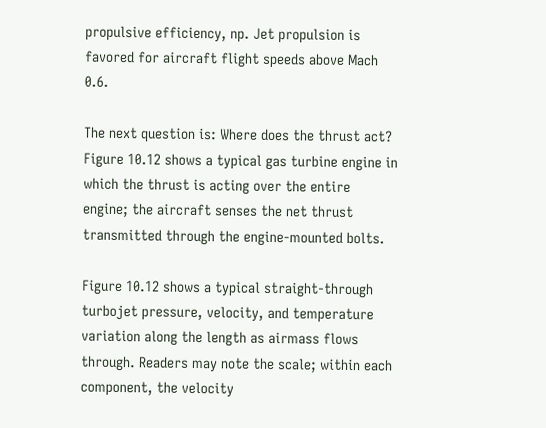propulsive efficiency, np. Jet propulsion is favored for aircraft flight speeds above Mach 0.6.

The next question is: Where does the thrust act? Figure 10.12 shows a typical gas turbine engine in which the thrust is acting over the entire engine; the aircraft senses the net thrust transmitted through the engine-mounted bolts.

Figure 10.12 shows a typical straight-through turbojet pressure, velocity, and temperature variation along the length as airmass flows through. Readers may note the scale; within each component, the velocity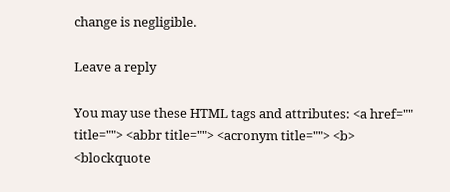change is negligible.

Leave a reply

You may use these HTML tags and attributes: <a href="" title=""> <abbr title=""> <acronym title=""> <b> <blockquote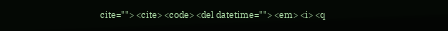cite=""> <cite> <code> <del datetime=""> <em> <i> <q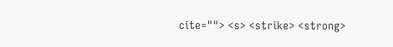cite=""> <s> <strike> <strong>